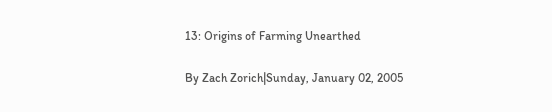13: Origins of Farming Unearthed

By Zach Zorich|Sunday, January 02, 2005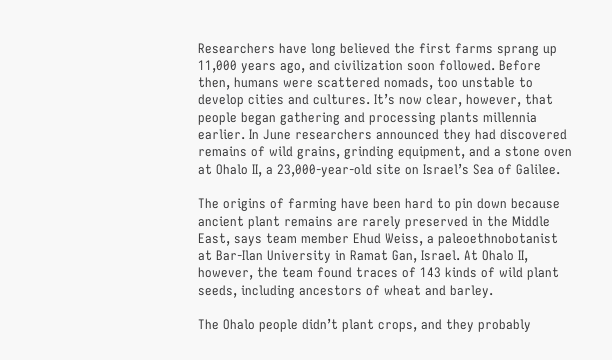Researchers have long believed the first farms sprang up 11,000 years ago, and civilization soon followed. Before then, humans were scattered nomads, too unstable to develop cities and cultures. It’s now clear, however, that people began gathering and processing plants millennia earlier. In June researchers announced they had discovered remains of wild grains, grinding equipment, and a stone oven at Ohalo II, a 23,000-year-old site on Israel’s Sea of Galilee.

The origins of farming have been hard to pin down because ancient plant remains are rarely preserved in the Middle East, says team member Ehud Weiss, a paleoethnobotanist at Bar-Ilan University in Ramat Gan, Israel. At Ohalo II, however, the team found traces of 143 kinds of wild plant seeds, including ancestors of wheat and barley.

The Ohalo people didn’t plant crops, and they probably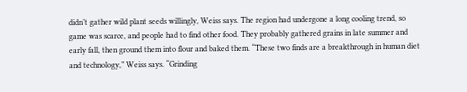didn’t gather wild plant seeds willingly, Weiss says. The region had undergone a long cooling trend, so game was scarce, and people had to find other food. They probably gathered grains in late summer and early fall, then ground them into flour and baked them. “These two finds are a breakthrough in human diet and technology,” Weiss says. “Grinding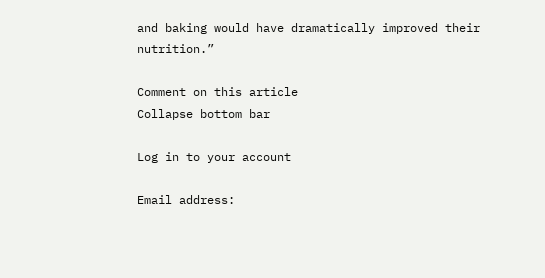and baking would have dramatically improved their nutrition.”

Comment on this article
Collapse bottom bar

Log in to your account

Email address: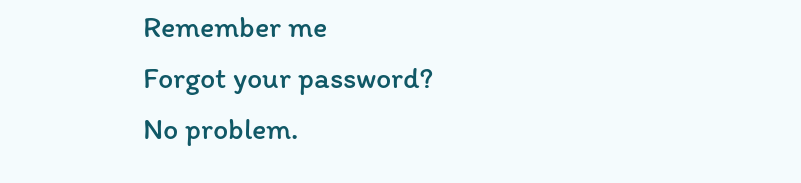Remember me
Forgot your password?
No problem.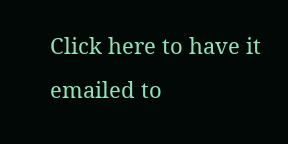Click here to have it emailed to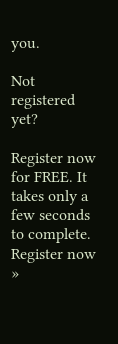you.

Not registered yet?

Register now for FREE. It takes only a few seconds to complete. Register now »